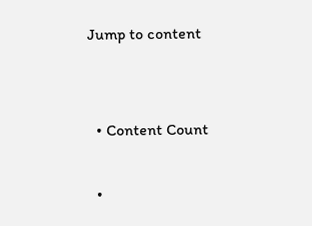Jump to content


  • Content Count

  •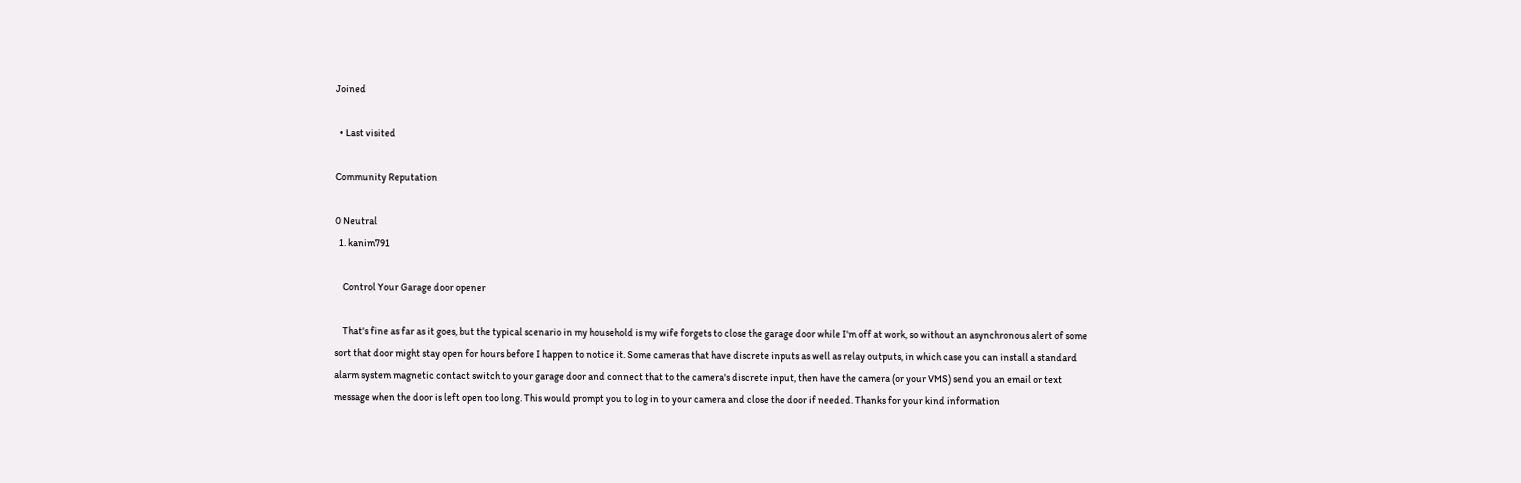Joined

  • Last visited

Community Reputation

0 Neutral
  1. kanim791

    Control Your Garage door opener

    That's fine as far as it goes, but the typical scenario in my household is my wife forgets to close the garage door while I'm off at work, so without an asynchronous alert of some sort that door might stay open for hours before I happen to notice it. Some cameras that have discrete inputs as well as relay outputs, in which case you can install a standard alarm system magnetic contact switch to your garage door and connect that to the camera's discrete input, then have the camera (or your VMS) send you an email or text message when the door is left open too long. This would prompt you to log in to your camera and close the door if needed. Thanks for your kind information